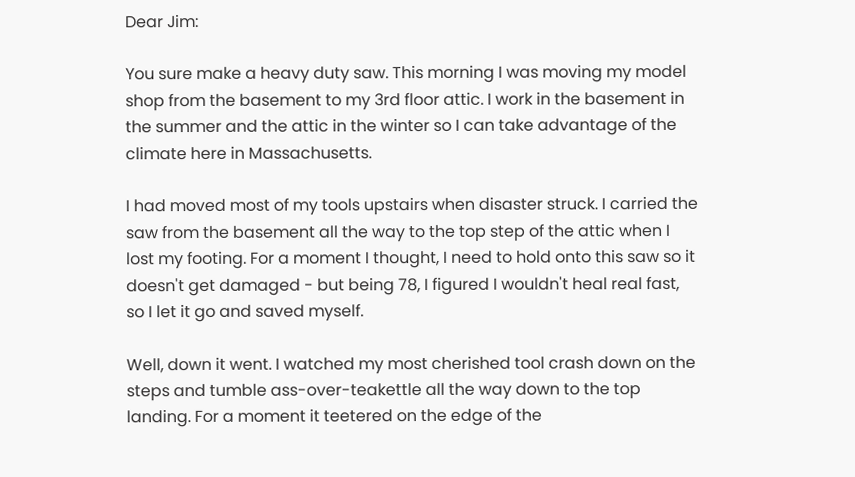Dear Jim:

You sure make a heavy duty saw. This morning I was moving my model shop from the basement to my 3rd floor attic. I work in the basement in the summer and the attic in the winter so I can take advantage of the climate here in Massachusetts.

I had moved most of my tools upstairs when disaster struck. I carried the saw from the basement all the way to the top step of the attic when I lost my footing. For a moment I thought, I need to hold onto this saw so it doesn't get damaged - but being 78, I figured I wouldn't heal real fast, so I let it go and saved myself.

Well, down it went. I watched my most cherished tool crash down on the steps and tumble ass-over-teakettle all the way down to the top landing. For a moment it teetered on the edge of the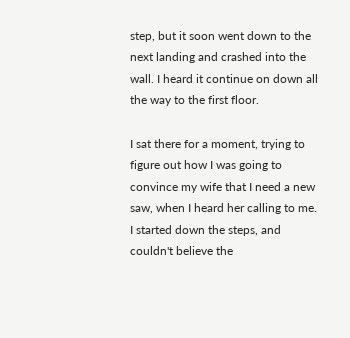step, but it soon went down to the next landing and crashed into the wall. I heard it continue on down all the way to the first floor.

I sat there for a moment, trying to figure out how I was going to convince my wife that I need a new saw, when I heard her calling to me. I started down the steps, and couldn't believe the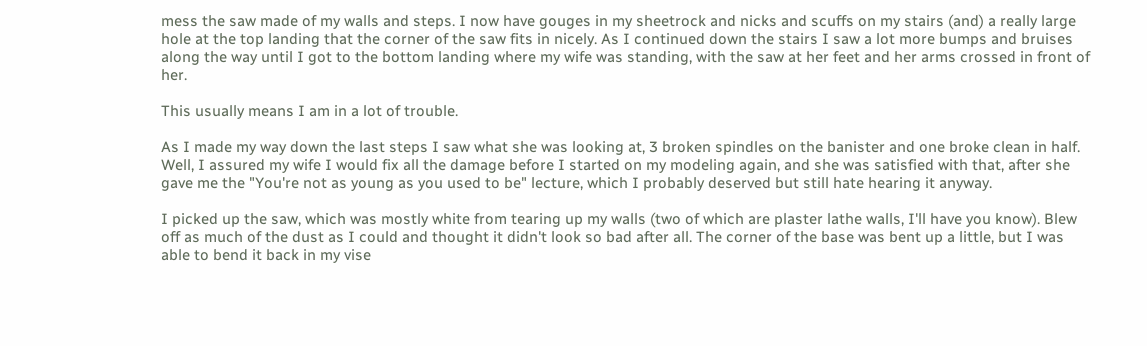mess the saw made of my walls and steps. I now have gouges in my sheetrock and nicks and scuffs on my stairs (and) a really large hole at the top landing that the corner of the saw fits in nicely. As I continued down the stairs I saw a lot more bumps and bruises along the way until I got to the bottom landing where my wife was standing, with the saw at her feet and her arms crossed in front of her.

This usually means I am in a lot of trouble.

As I made my way down the last steps I saw what she was looking at, 3 broken spindles on the banister and one broke clean in half. Well, I assured my wife I would fix all the damage before I started on my modeling again, and she was satisfied with that, after she gave me the "You're not as young as you used to be" lecture, which I probably deserved but still hate hearing it anyway.

I picked up the saw, which was mostly white from tearing up my walls (two of which are plaster lathe walls, I'll have you know). Blew off as much of the dust as I could and thought it didn't look so bad after all. The corner of the base was bent up a little, but I was able to bend it back in my vise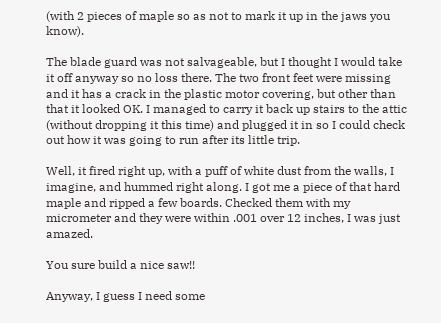(with 2 pieces of maple so as not to mark it up in the jaws you know).

The blade guard was not salvageable, but I thought I would take it off anyway so no loss there. The two front feet were missing and it has a crack in the plastic motor covering, but other than that it looked OK. I managed to carry it back up stairs to the attic (without dropping it this time) and plugged it in so I could check out how it was going to run after its little trip.

Well, it fired right up, with a puff of white dust from the walls, I imagine, and hummed right along. I got me a piece of that hard maple and ripped a few boards. Checked them with my micrometer and they were within .001 over 12 inches, I was just amazed.

You sure build a nice saw!!

Anyway, I guess I need some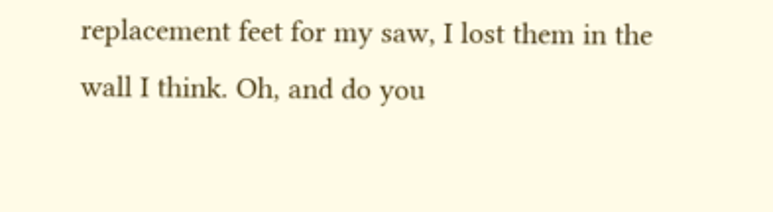replacement feet for my saw, I lost them in the wall I think. Oh, and do you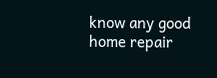know any good home repair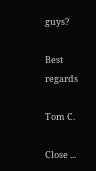guys?

Best regards

Tom C.

Close ...